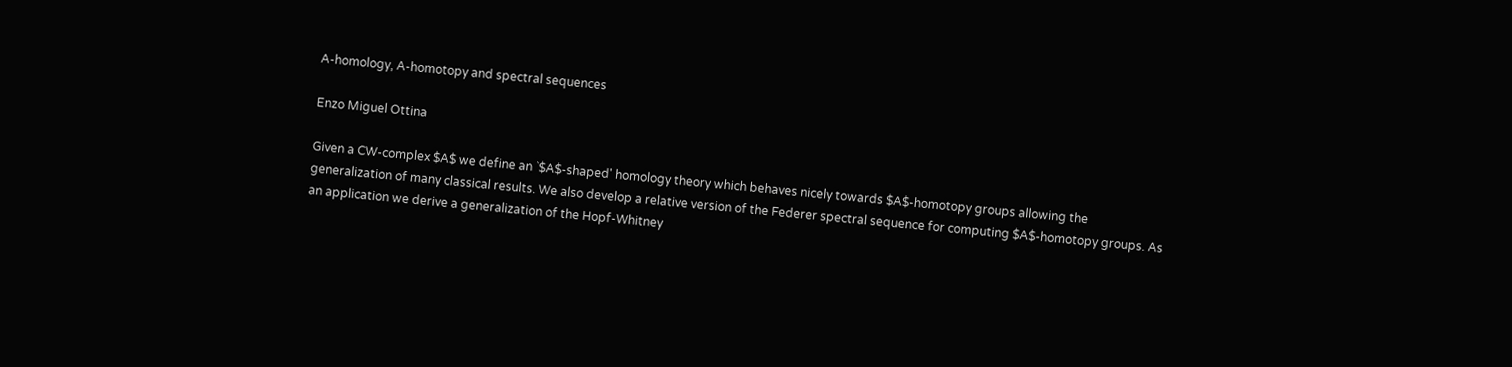A-homology, A-homotopy and spectral sequences

Enzo Miguel Ottina

Given a CW-complex $A$ we define an `$A$-shaped' homology theory which behaves nicely towards $A$-homotopy groups allowing the generalization of many classical results. We also develop a relative version of the Federer spectral sequence for computing $A$-homotopy groups. As an application we derive a generalization of the Hopf-Whitney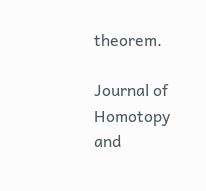theorem.

Journal of Homotopy and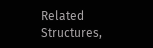Related Structures,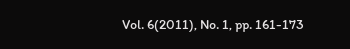Vol. 6(2011), No. 1, pp. 161-173